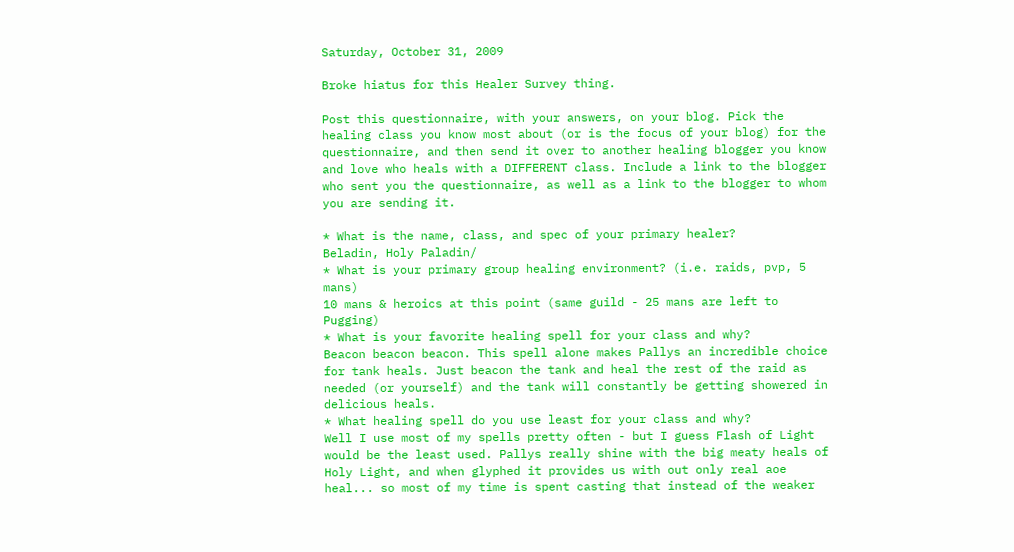Saturday, October 31, 2009

Broke hiatus for this Healer Survey thing.

Post this questionnaire, with your answers, on your blog. Pick the healing class you know most about (or is the focus of your blog) for the questionnaire, and then send it over to another healing blogger you know and love who heals with a DIFFERENT class. Include a link to the blogger who sent you the questionnaire, as well as a link to the blogger to whom you are sending it.

* What is the name, class, and spec of your primary healer?
Beladin, Holy Paladin/
* What is your primary group healing environment? (i.e. raids, pvp, 5 mans)
10 mans & heroics at this point (same guild - 25 mans are left to Pugging)
* What is your favorite healing spell for your class and why?
Beacon beacon beacon. This spell alone makes Pallys an incredible choice for tank heals. Just beacon the tank and heal the rest of the raid as needed (or yourself) and the tank will constantly be getting showered in delicious heals.
* What healing spell do you use least for your class and why?
Well I use most of my spells pretty often - but I guess Flash of Light would be the least used. Pallys really shine with the big meaty heals of Holy Light, and when glyphed it provides us with out only real aoe heal... so most of my time is spent casting that instead of the weaker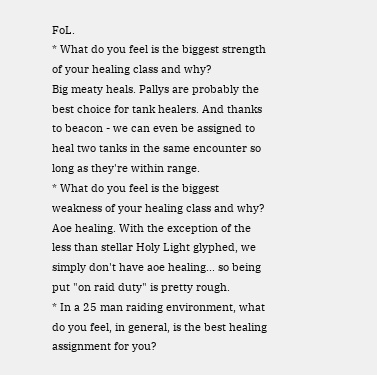FoL.
* What do you feel is the biggest strength of your healing class and why?
Big meaty heals. Pallys are probably the best choice for tank healers. And thanks to beacon - we can even be assigned to heal two tanks in the same encounter so long as they're within range.
* What do you feel is the biggest weakness of your healing class and why?
Aoe healing. With the exception of the less than stellar Holy Light glyphed, we simply don't have aoe healing... so being put "on raid duty" is pretty rough.
* In a 25 man raiding environment, what do you feel, in general, is the best healing assignment for you?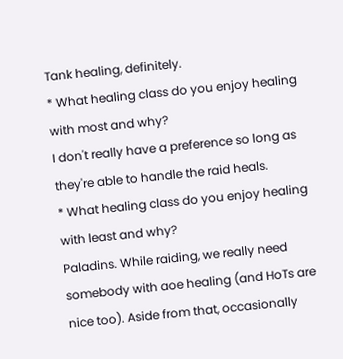Tank healing, definitely.
* What healing class do you enjoy healing with most and why?
I don't really have a preference so long as they're able to handle the raid heals.
* What healing class do you enjoy healing with least and why?
Paladins. While raiding, we really need somebody with aoe healing (and HoTs are nice too). Aside from that, occasionally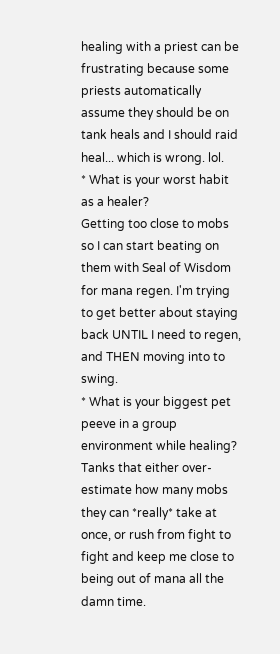healing with a priest can be frustrating because some priests automatically assume they should be on tank heals and I should raid heal... which is wrong. lol.
* What is your worst habit as a healer?
Getting too close to mobs so I can start beating on them with Seal of Wisdom for mana regen. I'm trying to get better about staying back UNTIL I need to regen, and THEN moving into to swing.
* What is your biggest pet peeve in a group environment while healing?
Tanks that either over-estimate how many mobs they can *really* take at once, or rush from fight to fight and keep me close to being out of mana all the damn time.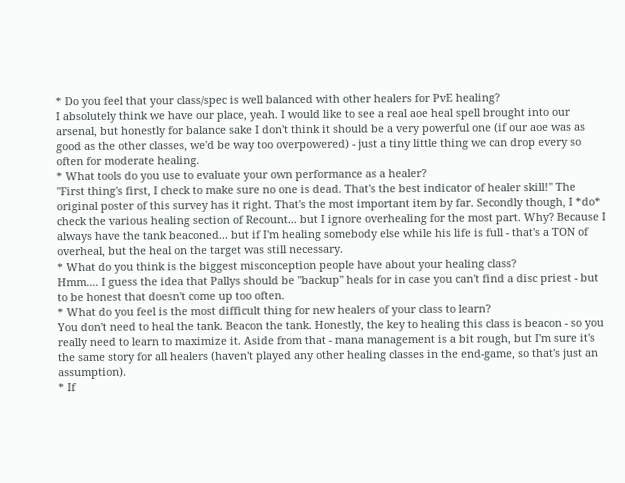* Do you feel that your class/spec is well balanced with other healers for PvE healing?
I absolutely think we have our place, yeah. I would like to see a real aoe heal spell brought into our arsenal, but honestly for balance sake I don't think it should be a very powerful one (if our aoe was as good as the other classes, we'd be way too overpowered) - just a tiny little thing we can drop every so often for moderate healing.
* What tools do you use to evaluate your own performance as a healer?
"First thing's first, I check to make sure no one is dead. That's the best indicator of healer skill!" The original poster of this survey has it right. That's the most important item by far. Secondly though, I *do* check the various healing section of Recount... but I ignore overhealing for the most part. Why? Because I always have the tank beaconed... but if I'm healing somebody else while his life is full - that's a TON of overheal, but the heal on the target was still necessary.
* What do you think is the biggest misconception people have about your healing class?
Hmm.... I guess the idea that Pallys should be "backup" heals for in case you can't find a disc priest - but to be honest that doesn't come up too often.
* What do you feel is the most difficult thing for new healers of your class to learn?
You don't need to heal the tank. Beacon the tank. Honestly, the key to healing this class is beacon - so you really need to learn to maximize it. Aside from that - mana management is a bit rough, but I'm sure it's the same story for all healers (haven't played any other healing classes in the end-game, so that's just an assumption).
* If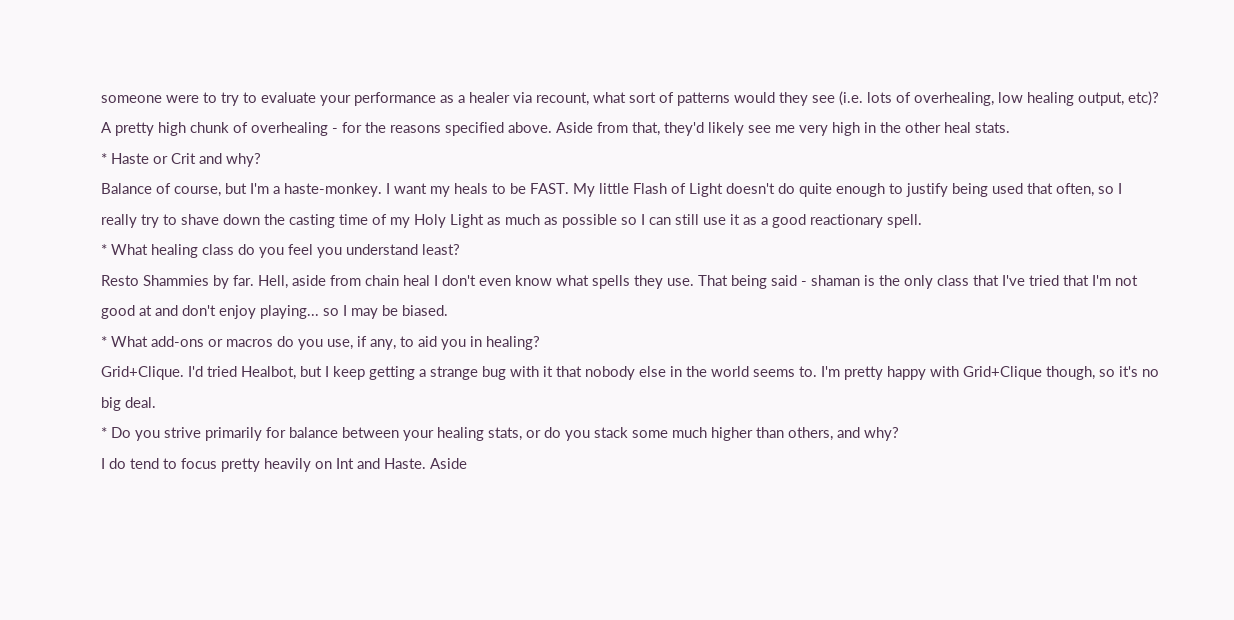someone were to try to evaluate your performance as a healer via recount, what sort of patterns would they see (i.e. lots of overhealing, low healing output, etc)?
A pretty high chunk of overhealing - for the reasons specified above. Aside from that, they'd likely see me very high in the other heal stats.
* Haste or Crit and why?
Balance of course, but I'm a haste-monkey. I want my heals to be FAST. My little Flash of Light doesn't do quite enough to justify being used that often, so I really try to shave down the casting time of my Holy Light as much as possible so I can still use it as a good reactionary spell.
* What healing class do you feel you understand least?
Resto Shammies by far. Hell, aside from chain heal I don't even know what spells they use. That being said - shaman is the only class that I've tried that I'm not good at and don't enjoy playing... so I may be biased.
* What add-ons or macros do you use, if any, to aid you in healing?
Grid+Clique. I'd tried Healbot, but I keep getting a strange bug with it that nobody else in the world seems to. I'm pretty happy with Grid+Clique though, so it's no big deal.
* Do you strive primarily for balance between your healing stats, or do you stack some much higher than others, and why?
I do tend to focus pretty heavily on Int and Haste. Aside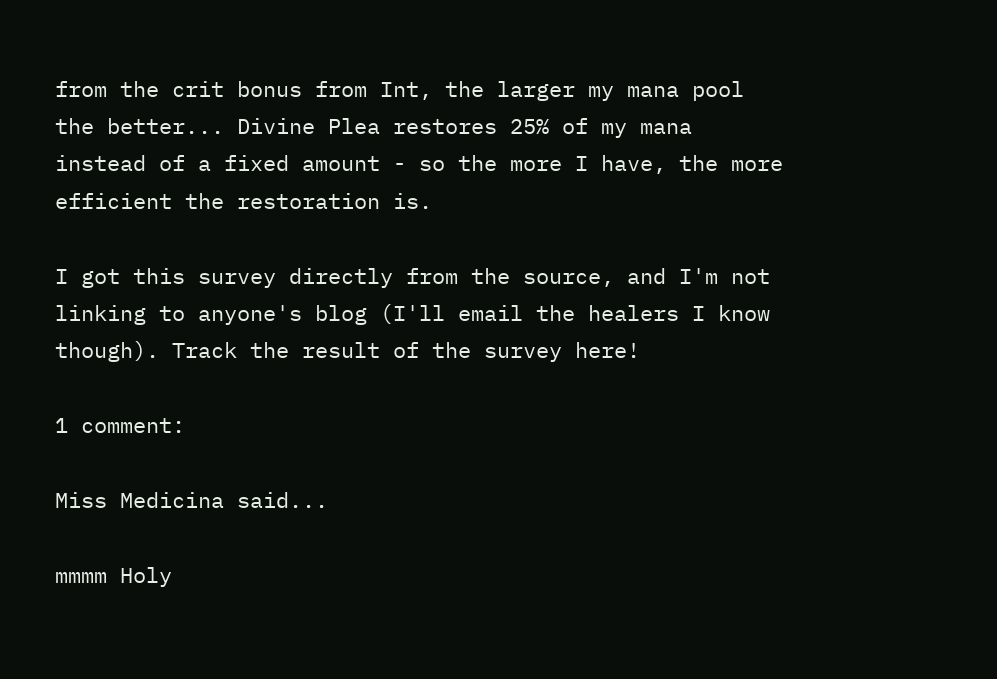from the crit bonus from Int, the larger my mana pool the better... Divine Plea restores 25% of my mana instead of a fixed amount - so the more I have, the more efficient the restoration is.

I got this survey directly from the source, and I'm not linking to anyone's blog (I'll email the healers I know though). Track the result of the survey here!

1 comment:

Miss Medicina said...

mmmm Holy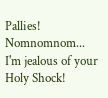Pallies! Nomnomnom... I'm jealous of your Holy Shock!